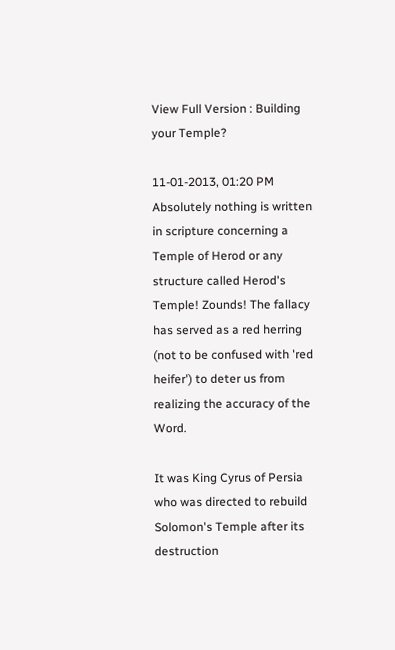View Full Version : Building your Temple?

11-01-2013, 01:20 PM
Absolutely nothing is written in scripture concerning a Temple of Herod or any structure called Herod's Temple! Zounds! The fallacy has served as a red herring (not to be confused with 'red heifer') to deter us from realizing the accuracy of the Word.

It was King Cyrus of Persia who was directed to rebuild Solomon's Temple after its destruction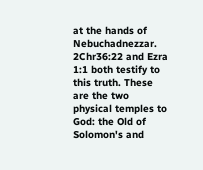at the hands of Nebuchadnezzar. 2Chr36:22 and Ezra 1:1 both testify to this truth. These are the two physical temples to God: the Old of Solomon's and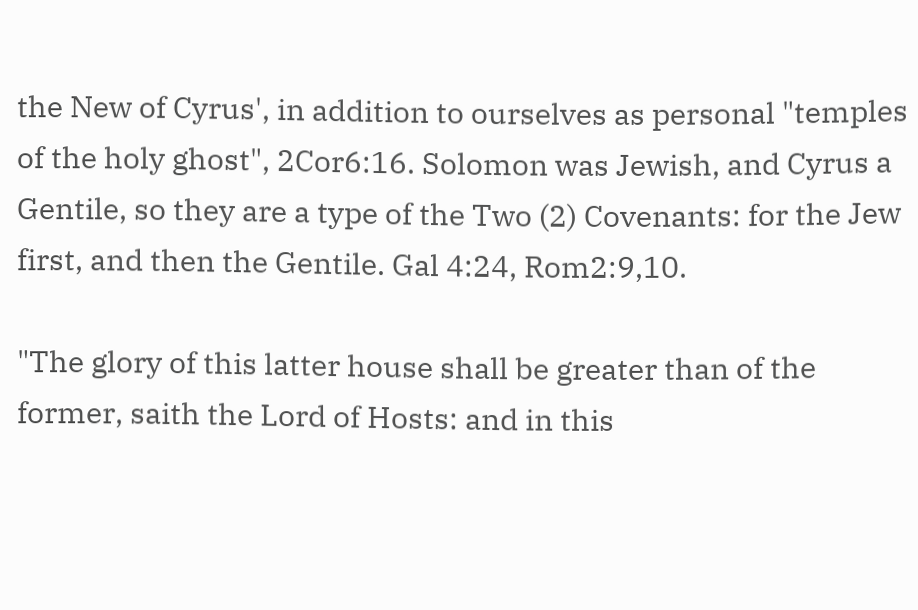the New of Cyrus', in addition to ourselves as personal "temples of the holy ghost", 2Cor6:16. Solomon was Jewish, and Cyrus a Gentile, so they are a type of the Two (2) Covenants: for the Jew first, and then the Gentile. Gal 4:24, Rom2:9,10.

"The glory of this latter house shall be greater than of the former, saith the Lord of Hosts: and in this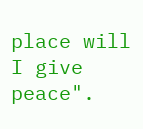place will I give peace".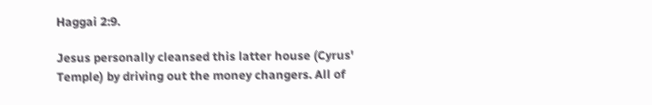Haggai 2:9.

Jesus personally cleansed this latter house (Cyrus' Temple) by driving out the money changers. All of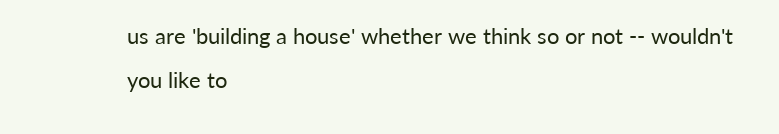us are 'building a house' whether we think so or not -- wouldn't you like to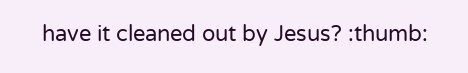have it cleaned out by Jesus? :thumb: